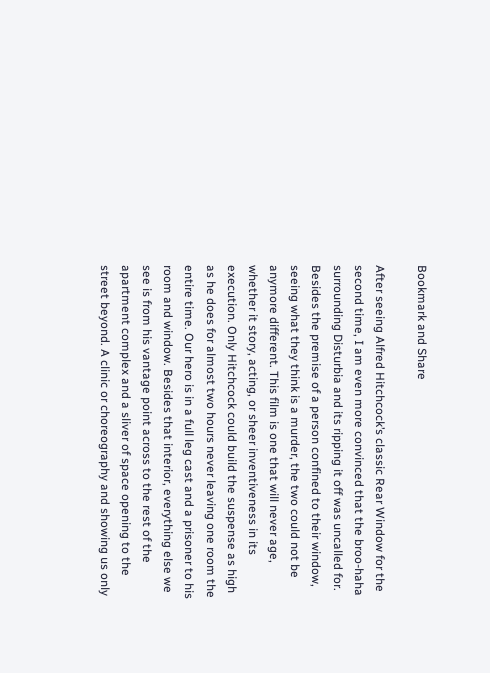Bookmark and Share

After seeing Alfred Hitchcock’s classic Rear Window for the second time, I am even more convinced that the broo-haha surrounding Disturbia and its ripping it off was uncalled for. Besides the premise of a person confined to their window, seeing what they think is a murder, the two could not be anymore different. This film is one that will never age, whether it story, acting, or sheer inventiveness in its execution. Only Hitchcock could build the suspense as high as he does for almost two hours never leaving one room the entire time. Our hero is in a full leg cast and a prisoner to his room and window. Besides that interior, everything else we see is from his vantage point across to the rest of the apartment complex and a sliver of space opening to the street beyond. A clinic or choreography and showing us only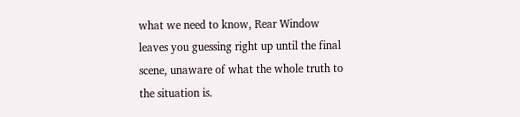what we need to know, Rear Window leaves you guessing right up until the final scene, unaware of what the whole truth to the situation is.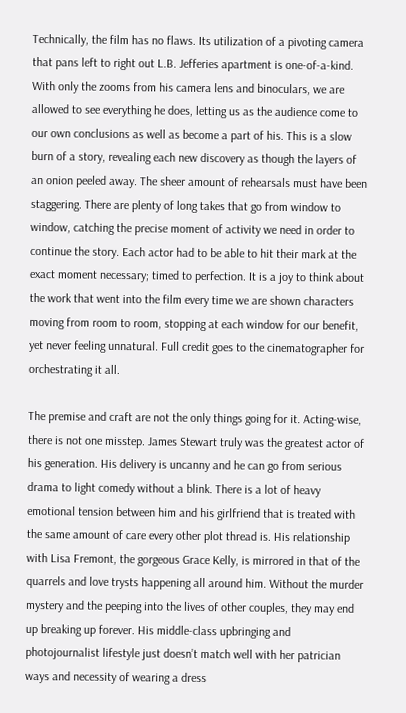Technically, the film has no flaws. Its utilization of a pivoting camera that pans left to right out L.B. Jefferies apartment is one-of-a-kind. With only the zooms from his camera lens and binoculars, we are allowed to see everything he does, letting us as the audience come to our own conclusions as well as become a part of his. This is a slow burn of a story, revealing each new discovery as though the layers of an onion peeled away. The sheer amount of rehearsals must have been staggering. There are plenty of long takes that go from window to window, catching the precise moment of activity we need in order to continue the story. Each actor had to be able to hit their mark at the exact moment necessary; timed to perfection. It is a joy to think about the work that went into the film every time we are shown characters moving from room to room, stopping at each window for our benefit, yet never feeling unnatural. Full credit goes to the cinematographer for orchestrating it all.

The premise and craft are not the only things going for it. Acting-wise, there is not one misstep. James Stewart truly was the greatest actor of his generation. His delivery is uncanny and he can go from serious drama to light comedy without a blink. There is a lot of heavy emotional tension between him and his girlfriend that is treated with the same amount of care every other plot thread is. His relationship with Lisa Fremont, the gorgeous Grace Kelly, is mirrored in that of the quarrels and love trysts happening all around him. Without the murder mystery and the peeping into the lives of other couples, they may end up breaking up forever. His middle-class upbringing and photojournalist lifestyle just doesn’t match well with her patrician ways and necessity of wearing a dress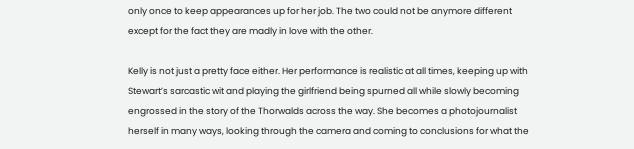only once to keep appearances up for her job. The two could not be anymore different except for the fact they are madly in love with the other.

Kelly is not just a pretty face either. Her performance is realistic at all times, keeping up with Stewart’s sarcastic wit and playing the girlfriend being spurned all while slowly becoming engrossed in the story of the Thorwalds across the way. She becomes a photojournalist herself in many ways, looking through the camera and coming to conclusions for what the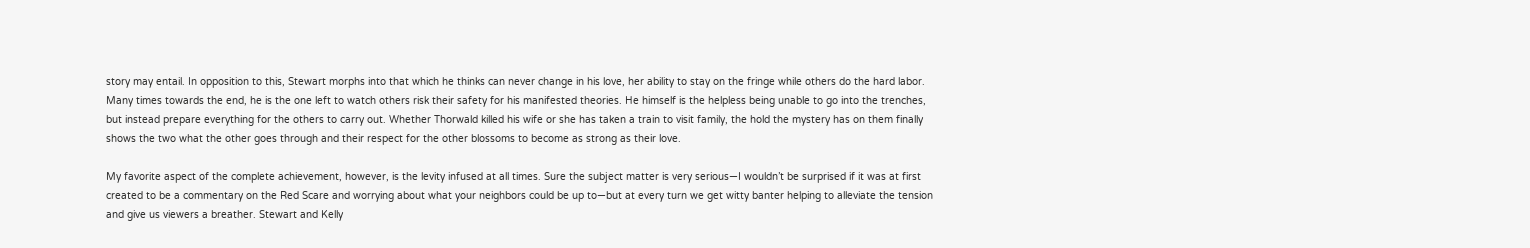story may entail. In opposition to this, Stewart morphs into that which he thinks can never change in his love, her ability to stay on the fringe while others do the hard labor. Many times towards the end, he is the one left to watch others risk their safety for his manifested theories. He himself is the helpless being unable to go into the trenches, but instead prepare everything for the others to carry out. Whether Thorwald killed his wife or she has taken a train to visit family, the hold the mystery has on them finally shows the two what the other goes through and their respect for the other blossoms to become as strong as their love.

My favorite aspect of the complete achievement, however, is the levity infused at all times. Sure the subject matter is very serious—I wouldn’t be surprised if it was at first created to be a commentary on the Red Scare and worrying about what your neighbors could be up to—but at every turn we get witty banter helping to alleviate the tension and give us viewers a breather. Stewart and Kelly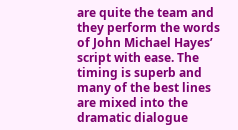are quite the team and they perform the words of John Michael Hayes’ script with ease. The timing is superb and many of the best lines are mixed into the dramatic dialogue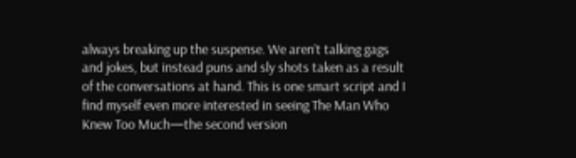always breaking up the suspense. We aren’t talking gags and jokes, but instead puns and sly shots taken as a result of the conversations at hand. This is one smart script and I find myself even more interested in seeing The Man Who Knew Too Much—the second version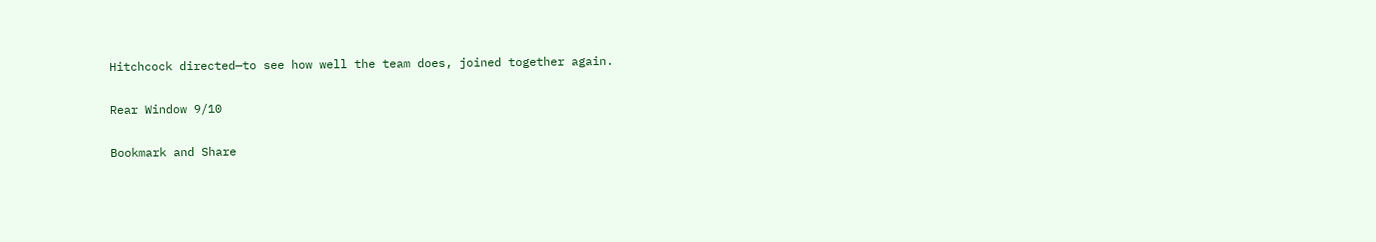Hitchcock directed—to see how well the team does, joined together again.

Rear Window 9/10

Bookmark and Share